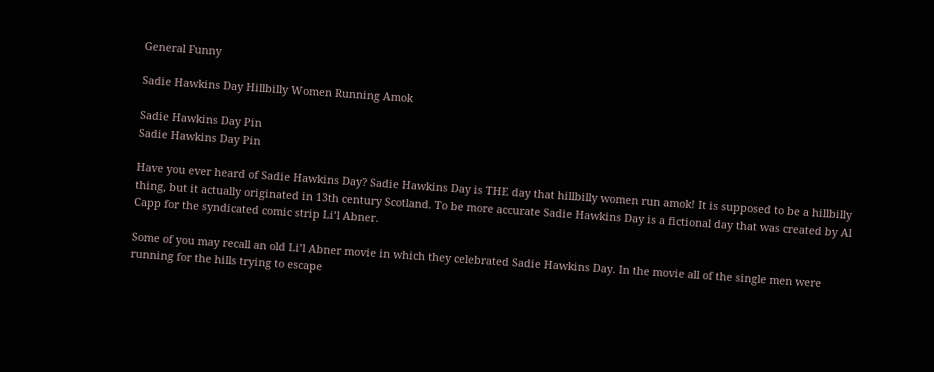General Funny

Sadie Hawkins Day Hillbilly Women Running Amok

Sadie Hawkins Day Pin
Sadie Hawkins Day Pin

Have you ever heard of Sadie Hawkins Day? Sadie Hawkins Day is THE day that hillbilly women run amok! It is supposed to be a hillbilly thing, but it actually originated in 13th century Scotland. To be more accurate Sadie Hawkins Day is a fictional day that was created by Al Capp for the syndicated comic strip Li’l Abner.

Some of you may recall an old Li’l Abner movie in which they celebrated Sadie Hawkins Day. In the movie all of the single men were running for the hills trying to escape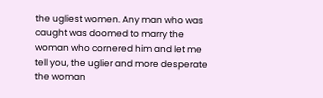the ugliest women. Any man who was caught was doomed to marry the woman who cornered him and let me tell you, the uglier and more desperate the woman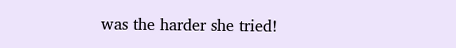was the harder she tried!